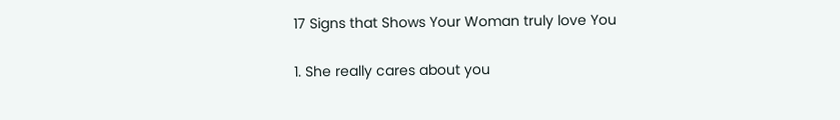17 Signs that Shows Your Woman truly love You

1. She really cares about you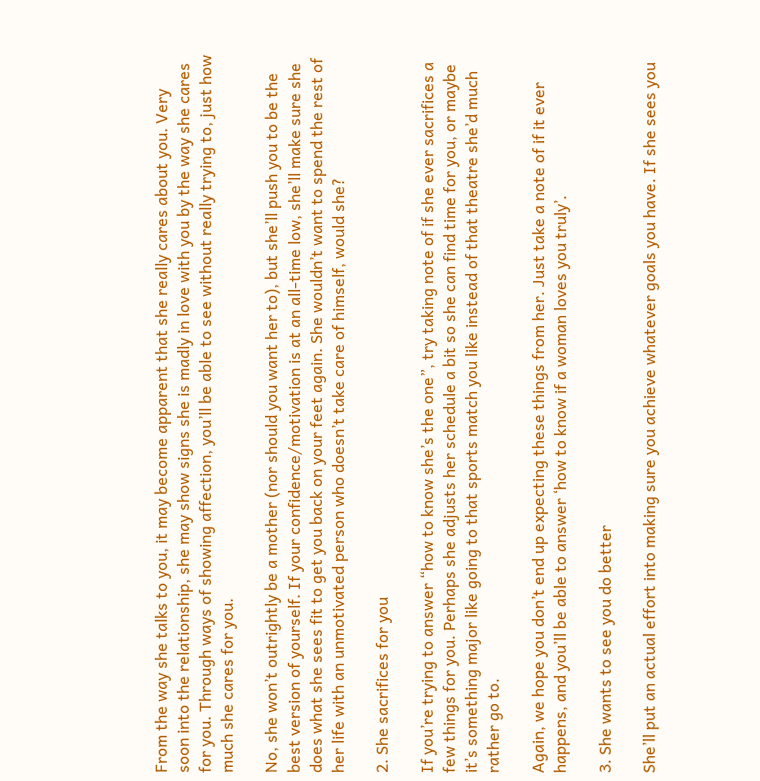From the way she talks to you, it may become apparent that she really cares about you. Very soon into the relationship, she may show signs she is madly in love with you by the way she cares for you. Through ways of showing affection, you’ll be able to see without really trying to, just how much she cares for you.

No, she won’t outrightly be a mother (nor should you want her to), but she’ll push you to be the best version of yourself. If your confidence/motivation is at an all-time low, she’ll make sure she does what she sees fit to get you back on your feet again. She wouldn’t want to spend the rest of her life with an unmotivated person who doesn’t take care of himself, would she?

2. She sacrifices for you

If you’re trying to answer “how to know she’s the one”, try taking note of if she ever sacrifices a few things for you. Perhaps she adjusts her schedule a bit so she can find time for you, or maybe it’s something major like going to that sports match you like instead of that theatre she’d much rather go to.

Again, we hope you don’t end up expecting these things from her. Just take a note of if it ever happens, and you’ll be able to answer ‘how to know if a woman loves you truly’.

3. She wants to see you do better

She’ll put an actual effort into making sure you achieve whatever goals you have. If she sees you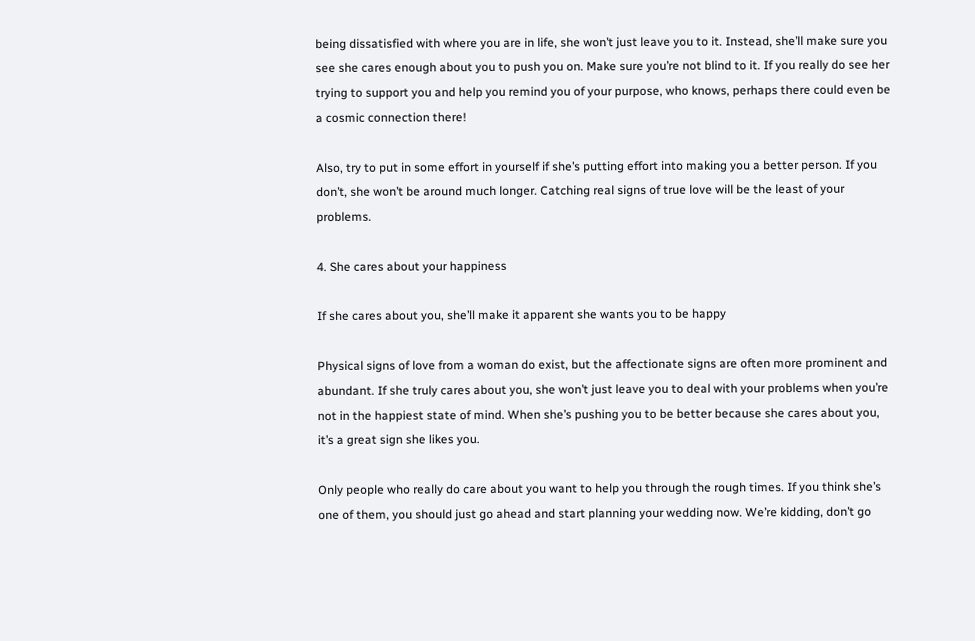being dissatisfied with where you are in life, she won’t just leave you to it. Instead, she’ll make sure you see she cares enough about you to push you on. Make sure you’re not blind to it. If you really do see her trying to support you and help you remind you of your purpose, who knows, perhaps there could even be a cosmic connection there!

Also, try to put in some effort in yourself if she’s putting effort into making you a better person. If you don’t, she won’t be around much longer. Catching real signs of true love will be the least of your problems.

4. She cares about your happiness

If she cares about you, she’ll make it apparent she wants you to be happy

Physical signs of love from a woman do exist, but the affectionate signs are often more prominent and abundant. If she truly cares about you, she won’t just leave you to deal with your problems when you’re not in the happiest state of mind. When she’s pushing you to be better because she cares about you, it’s a great sign she likes you.

Only people who really do care about you want to help you through the rough times. If you think she’s one of them, you should just go ahead and start planning your wedding now. We’re kidding, don’t go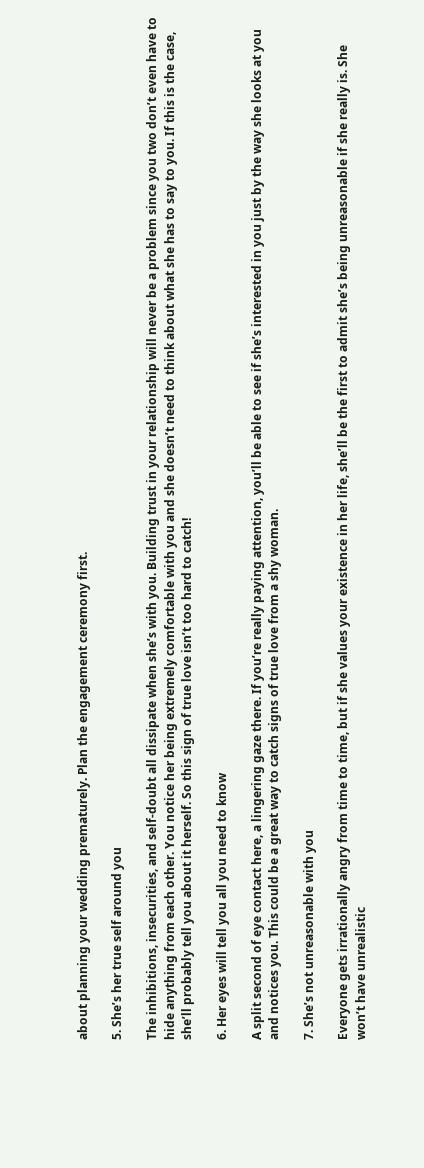about planning your wedding prematurely. Plan the engagement ceremony first.

5. She’s her true self around you

The inhibitions, insecurities, and self-doubt all dissipate when she’s with you. Building trust in your relationship will never be a problem since you two don’t even have to hide anything from each other. You notice her being extremely comfortable with you and she doesn’t need to think about what she has to say to you. If this is the case, she’ll probably tell you about it herself. So this sign of true love isn’t too hard to catch!

6. Her eyes will tell you all you need to know

A split second of eye contact here, a lingering gaze there. If you’re really paying attention, you’ll be able to see if she’s interested in you just by the way she looks at you and notices you. This could be a great way to catch signs of true love from a shy woman.

7. She’s not unreasonable with you

Everyone gets irrationally angry from time to time, but if she values your existence in her life, she’ll be the first to admit she’s being unreasonable if she really is. She won’t have unrealistic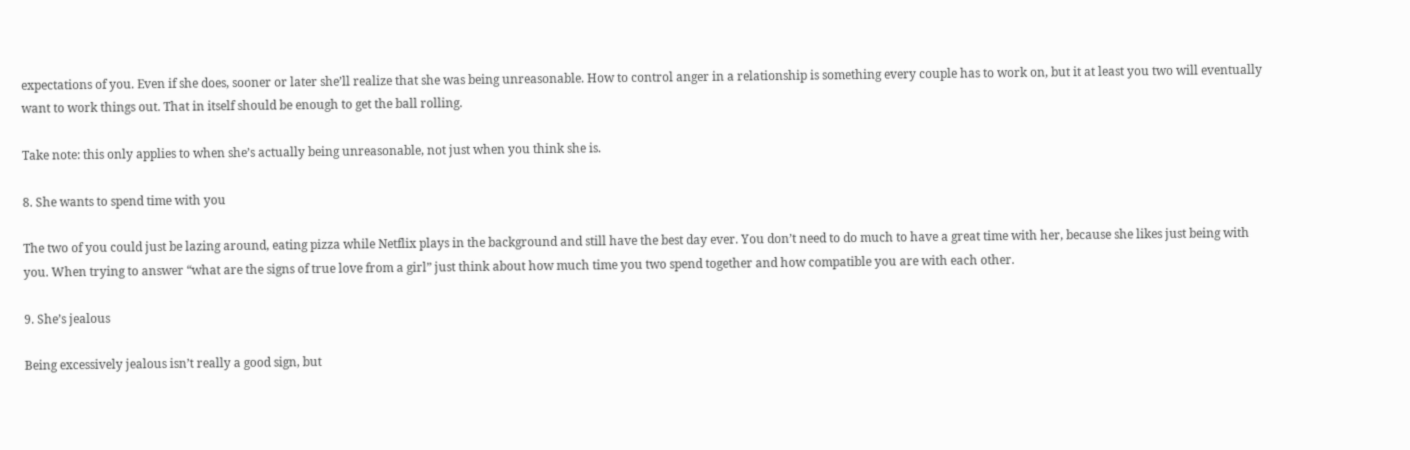expectations of you. Even if she does, sooner or later she’ll realize that she was being unreasonable. How to control anger in a relationship is something every couple has to work on, but it at least you two will eventually want to work things out. That in itself should be enough to get the ball rolling.

Take note: this only applies to when she’s actually being unreasonable, not just when you think she is.

8. She wants to spend time with you

The two of you could just be lazing around, eating pizza while Netflix plays in the background and still have the best day ever. You don’t need to do much to have a great time with her, because she likes just being with you. When trying to answer “what are the signs of true love from a girl” just think about how much time you two spend together and how compatible you are with each other.

9. She’s jealous

Being excessively jealous isn’t really a good sign, but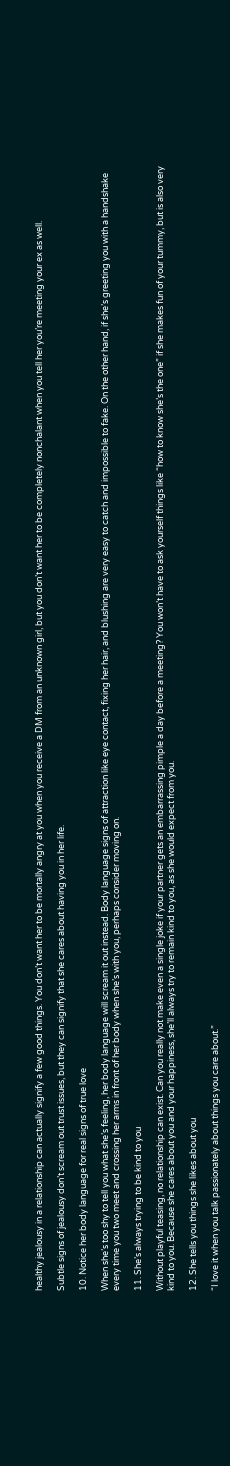healthy jealousy in a relationship can actually signify a few good things. You don’t want her to be mortally angry at you when you receive a DM from an unknown girl, but you don’t want her to be completely nonchalant when you tell her you’re meeting your ex as well.

Subtle signs of jealousy don’t scream out trust issues, but they can signify that she cares about having you in her life.

10. Notice her body language for real signs of true love

When she’s too shy to tell you what she’s feeling, her body language will scream it out instead. Body language signs of attraction like eye contact, fixing her hair, and blushing are very easy to catch and impossible to fake. On the other hand, if she’s greeting you with a handshake every time you two meet and crossing her arms in front of her body when she’s with you, perhaps consider moving on.

11. She’s always trying to be kind to you

Without playful teasing, no relationship can exist. Can you really not make even a single joke if your partner gets an embarrassing pimple a day before a meeting? You won’t have to ask yourself things like “how to know she’s the one” if she makes fun of your tummy, but is also very kind to you. Because she cares about you and your happiness, she’ll always try to remain kind to you, as she would expect from you.

12. She tells you things she likes about you

“I love it when you talk passionately about things you care about.”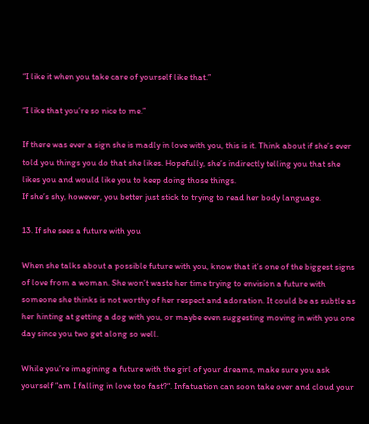“I like it when you take care of yourself like that.”

“I like that you’re so nice to me.”

If there was ever a sign she is madly in love with you, this is it. Think about if she’s ever told you things you do that she likes. Hopefully, she’s indirectly telling you that she likes you and would like you to keep doing those things.
If she’s shy, however, you better just stick to trying to read her body language.

13. If she sees a future with you

When she talks about a possible future with you, know that it’s one of the biggest signs of love from a woman. She won’t waste her time trying to envision a future with someone she thinks is not worthy of her respect and adoration. It could be as subtle as her hinting at getting a dog with you, or maybe even suggesting moving in with you one day since you two get along so well.

While you’re imagining a future with the girl of your dreams, make sure you ask yourself “am I falling in love too fast?“. Infatuation can soon take over and cloud your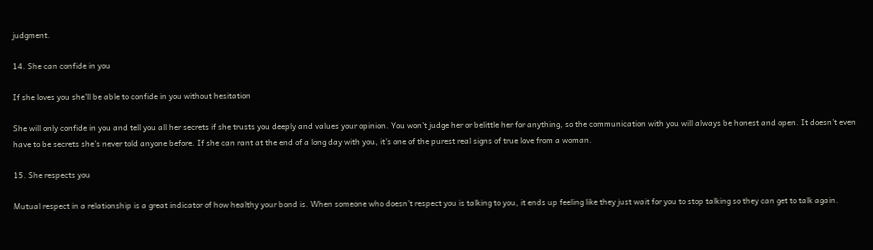judgment.

14. She can confide in you

If she loves you she’ll be able to confide in you without hesitation

She will only confide in you and tell you all her secrets if she trusts you deeply and values your opinion. You won’t judge her or belittle her for anything, so the communication with you will always be honest and open. It doesn’t even have to be secrets she’s never told anyone before. If she can rant at the end of a long day with you, it’s one of the purest real signs of true love from a woman.

15. She respects you

Mutual respect in a relationship is a great indicator of how healthy your bond is. When someone who doesn’t respect you is talking to you, it ends up feeling like they just wait for you to stop talking so they can get to talk again.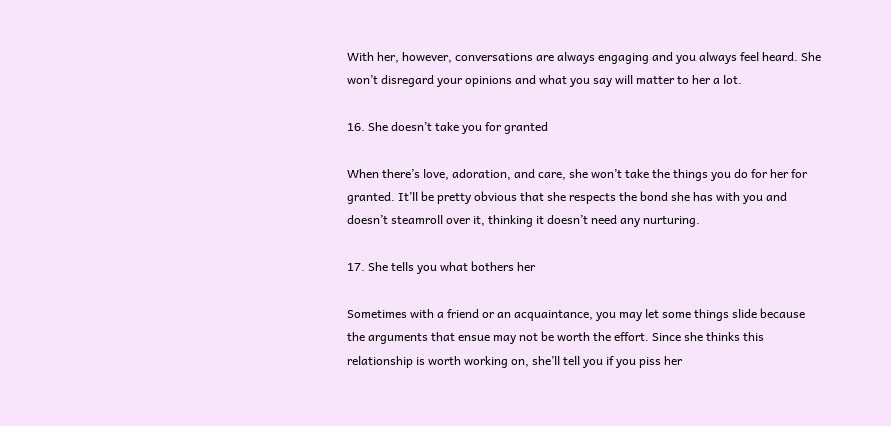With her, however, conversations are always engaging and you always feel heard. She won’t disregard your opinions and what you say will matter to her a lot.

16. She doesn’t take you for granted

When there’s love, adoration, and care, she won’t take the things you do for her for granted. It’ll be pretty obvious that she respects the bond she has with you and doesn’t steamroll over it, thinking it doesn’t need any nurturing.

17. She tells you what bothers her

Sometimes with a friend or an acquaintance, you may let some things slide because the arguments that ensue may not be worth the effort. Since she thinks this relationship is worth working on, she’ll tell you if you piss her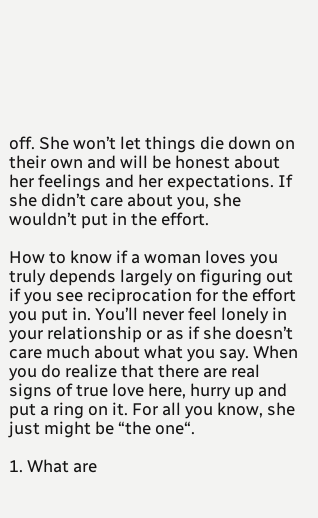off. She won’t let things die down on their own and will be honest about her feelings and her expectations. If she didn’t care about you, she wouldn’t put in the effort.

How to know if a woman loves you truly depends largely on figuring out if you see reciprocation for the effort you put in. You’ll never feel lonely in your relationship or as if she doesn’t care much about what you say. When you do realize that there are real signs of true love here, hurry up and put a ring on it. For all you know, she just might be “the one“.

1. What are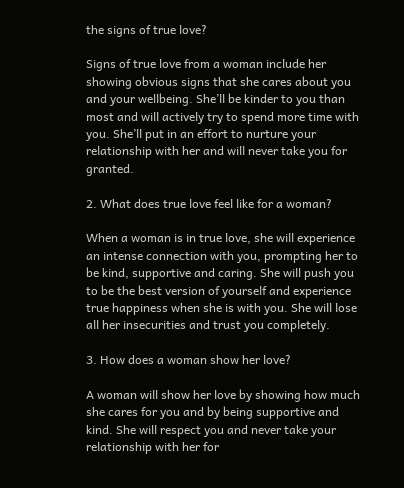the signs of true love?

Signs of true love from a woman include her showing obvious signs that she cares about you and your wellbeing. She’ll be kinder to you than most and will actively try to spend more time with you. She’ll put in an effort to nurture your relationship with her and will never take you for granted.

2. What does true love feel like for a woman?

When a woman is in true love, she will experience an intense connection with you, prompting her to be kind, supportive and caring. She will push you to be the best version of yourself and experience true happiness when she is with you. She will lose all her insecurities and trust you completely.

3. How does a woman show her love?

A woman will show her love by showing how much she cares for you and by being supportive and kind. She will respect you and never take your relationship with her for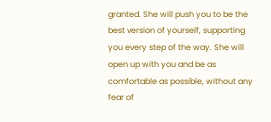granted. She will push you to be the best version of yourself, supporting you every step of the way. She will open up with you and be as comfortable as possible, without any fear of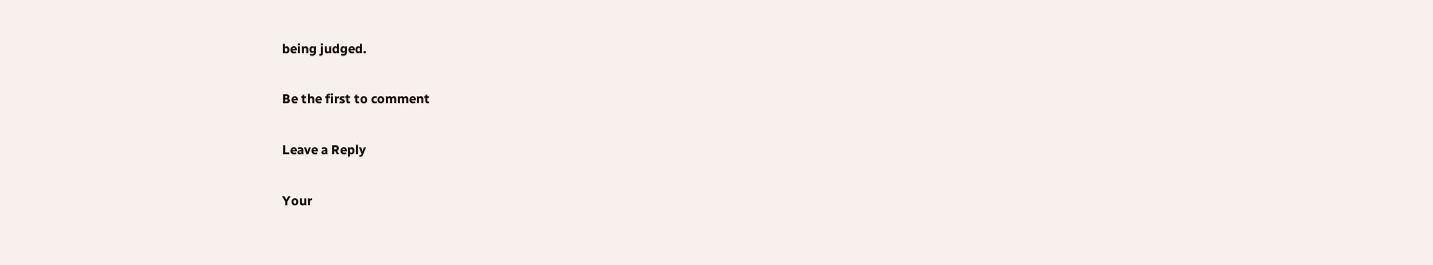being judged.

Be the first to comment

Leave a Reply

Your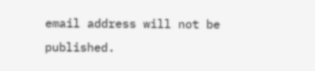email address will not be published.